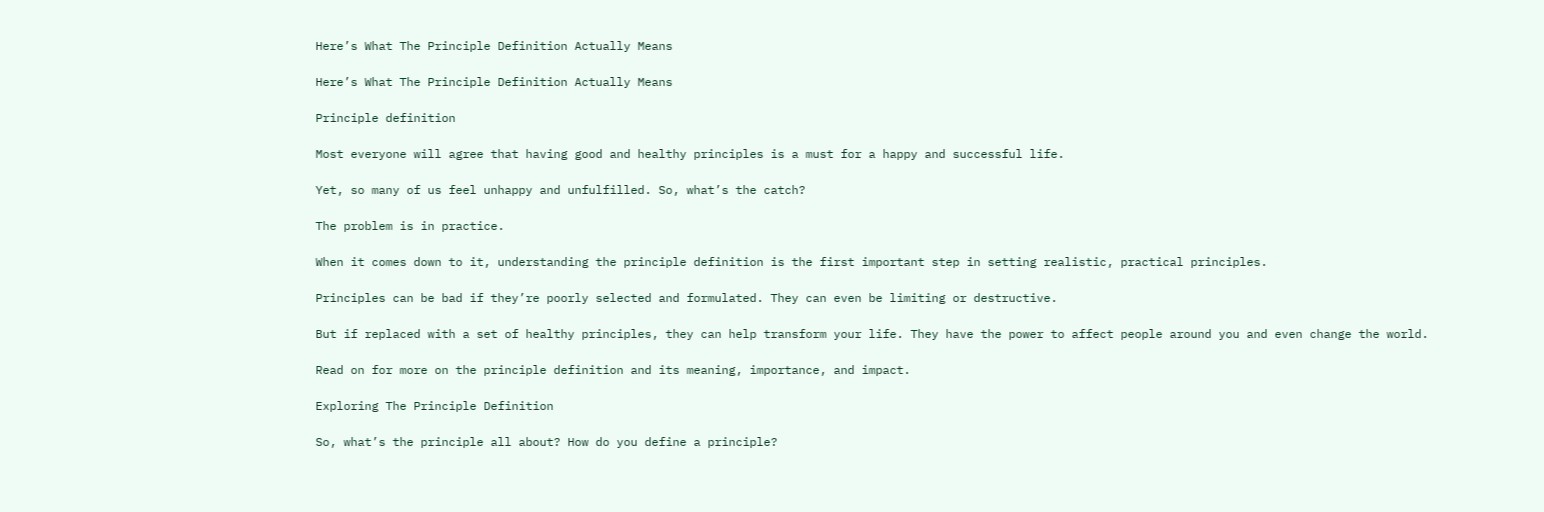Here’s What The Principle Definition Actually Means

Here’s What The Principle Definition Actually Means

Principle definition

Most everyone will agree that having good and healthy principles is a must for a happy and successful life.

Yet, so many of us feel unhappy and unfulfilled. So, what’s the catch?

The problem is in practice.

When it comes down to it, understanding the principle definition is the first important step in setting realistic, practical principles.

Principles can be bad if they’re poorly selected and formulated. They can even be limiting or destructive.

But if replaced with a set of healthy principles, they can help transform your life. They have the power to affect people around you and even change the world.

Read on for more on the principle definition and its meaning, importance, and impact.

Exploring The Principle Definition

So, what’s the principle all about? How do you define a principle?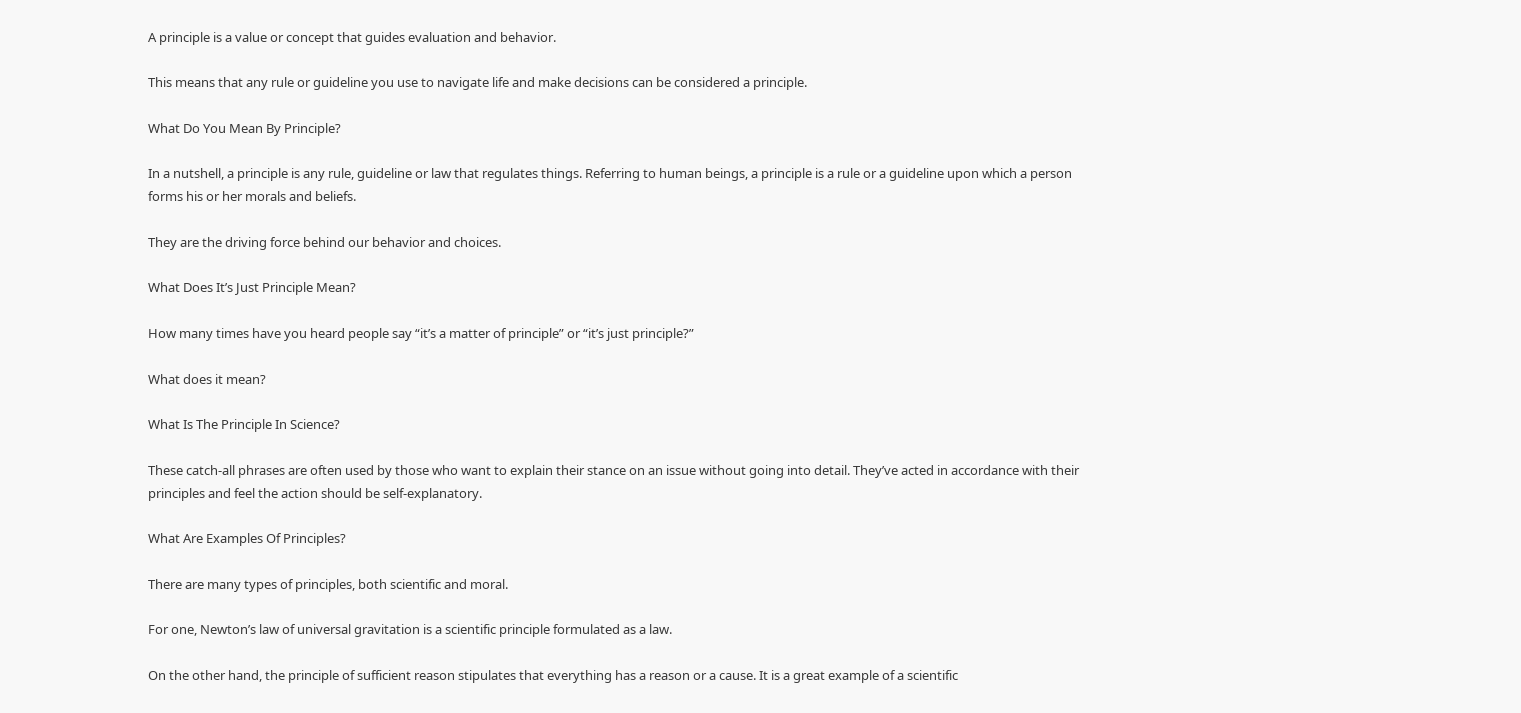A principle is a value or concept that guides evaluation and behavior.

This means that any rule or guideline you use to navigate life and make decisions can be considered a principle.

What Do You Mean By Principle?

In a nutshell, a principle is any rule, guideline or law that regulates things. Referring to human beings, a principle is a rule or a guideline upon which a person forms his or her morals and beliefs.

They are the driving force behind our behavior and choices.

What Does It’s Just Principle Mean?

How many times have you heard people say “it’s a matter of principle” or “it’s just principle?”

What does it mean?

What Is The Principle In Science?

These catch-all phrases are often used by those who want to explain their stance on an issue without going into detail. They’ve acted in accordance with their principles and feel the action should be self-explanatory.

What Are Examples Of Principles?

There are many types of principles, both scientific and moral.

For one, Newton’s law of universal gravitation is a scientific principle formulated as a law.

On the other hand, the principle of sufficient reason stipulates that everything has a reason or a cause. It is a great example of a scientific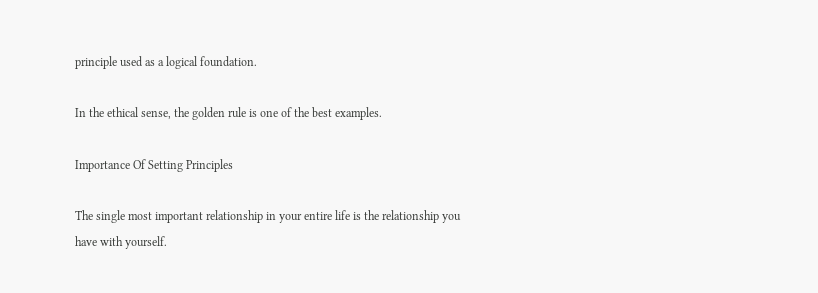principle used as a logical foundation.

In the ethical sense, the golden rule is one of the best examples.

Importance Of Setting Principles

The single most important relationship in your entire life is the relationship you have with yourself.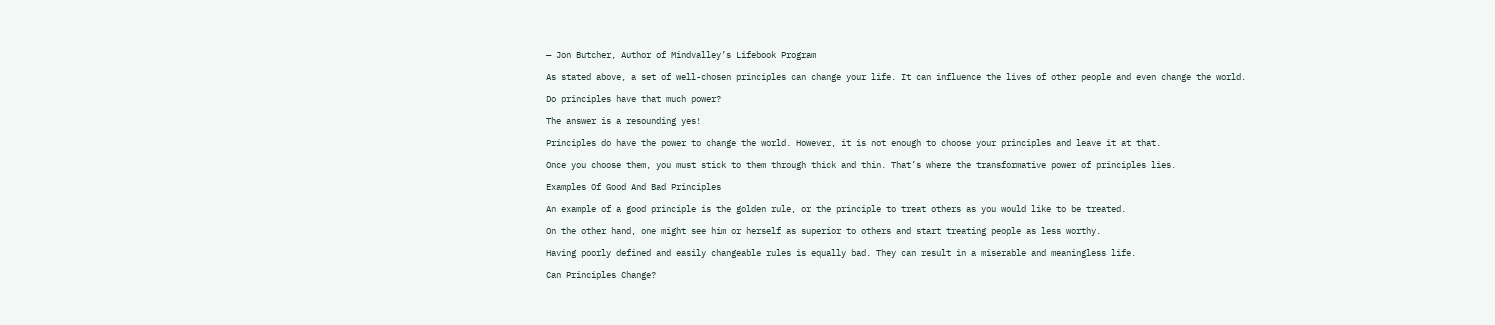— Jon Butcher, Author of Mindvalley’s Lifebook Program

As stated above, a set of well-chosen principles can change your life. It can influence the lives of other people and even change the world.

Do principles have that much power?

The answer is a resounding yes!

Principles do have the power to change the world. However, it is not enough to choose your principles and leave it at that.

Once you choose them, you must stick to them through thick and thin. That’s where the transformative power of principles lies.

Examples Of Good And Bad Principles

An example of a good principle is the golden rule, or the principle to treat others as you would like to be treated.

On the other hand, one might see him or herself as superior to others and start treating people as less worthy.

Having poorly defined and easily changeable rules is equally bad. They can result in a miserable and meaningless life.

Can Principles Change?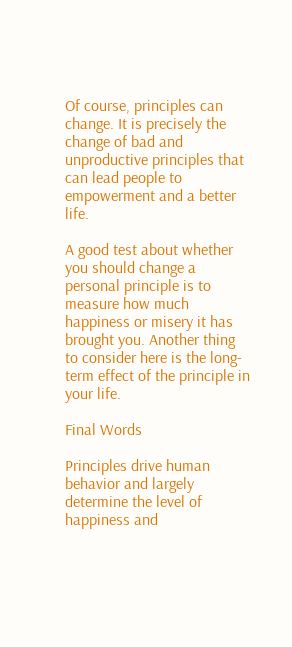Of course, principles can change. It is precisely the change of bad and unproductive principles that can lead people to empowerment and a better life.

A good test about whether you should change a personal principle is to measure how much happiness or misery it has brought you. Another thing to consider here is the long-term effect of the principle in your life.

Final Words

Principles drive human behavior and largely determine the level of happiness and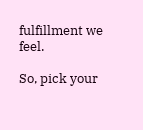fulfillment we feel.

So, pick your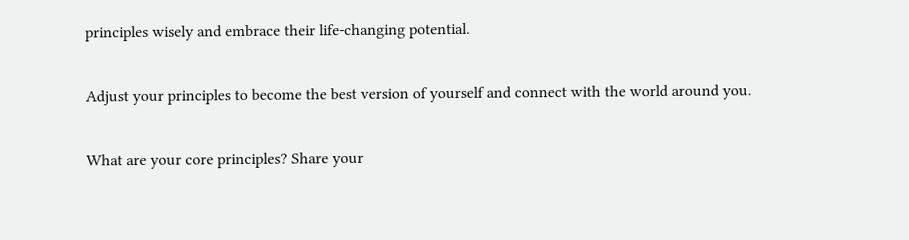principles wisely and embrace their life-changing potential.

Adjust your principles to become the best version of yourself and connect with the world around you.

What are your core principles? Share your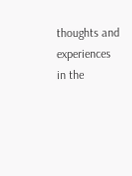thoughts and experiences in the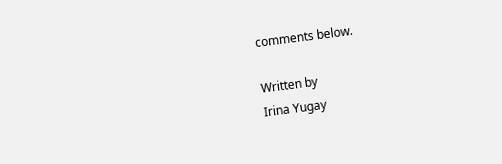comments below.

Written by
Irina Yugay